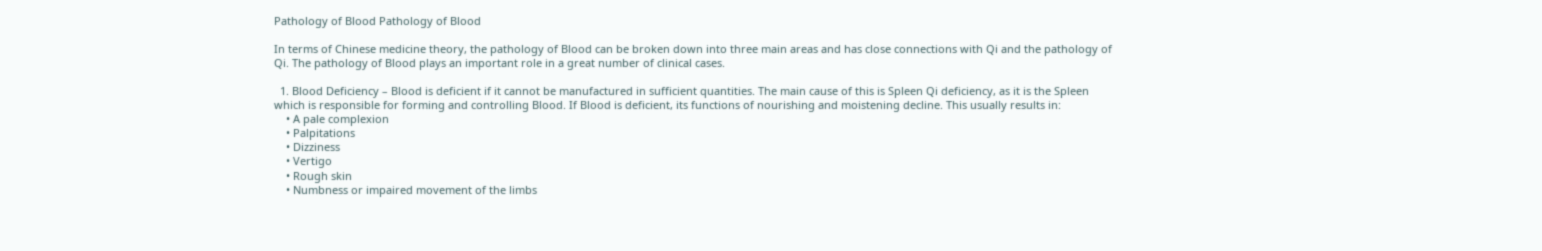Pathology of Blood Pathology of Blood

In terms of Chinese medicine theory, the pathology of Blood can be broken down into three main areas and has close connections with Qi and the pathology of Qi. The pathology of Blood plays an important role in a great number of clinical cases.

  1. Blood Deficiency – Blood is deficient if it cannot be manufactured in sufficient quantities. The main cause of this is Spleen Qi deficiency, as it is the Spleen which is responsible for forming and controlling Blood. If Blood is deficient, its functions of nourishing and moistening decline. This usually results in:
    • A pale complexion
    • Palpitations
    • Dizziness
    • Vertigo
    • Rough skin
    • Numbness or impaired movement of the limbs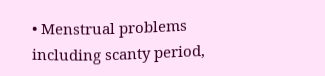• Menstrual problems including scanty period,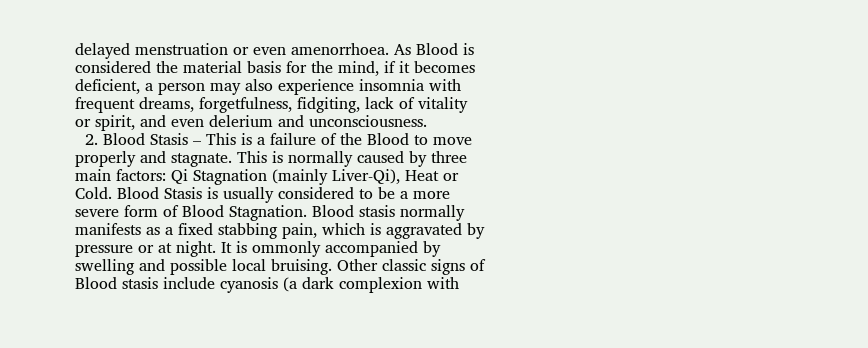delayed menstruation or even amenorrhoea. As Blood is considered the material basis for the mind, if it becomes deficient, a person may also experience insomnia with frequent dreams, forgetfulness, fidgiting, lack of vitality or spirit, and even delerium and unconsciousness.
  2. Blood Stasis – This is a failure of the Blood to move properly and stagnate. This is normally caused by three main factors: Qi Stagnation (mainly Liver-Qi), Heat or Cold. Blood Stasis is usually considered to be a more severe form of Blood Stagnation. Blood stasis normally manifests as a fixed stabbing pain, which is aggravated by pressure or at night. It is ommonly accompanied by swelling and possible local bruising. Other classic signs of Blood stasis include cyanosis (a dark complexion with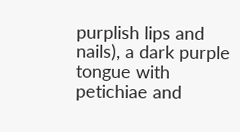purplish lips and nails), a dark purple tongue with petichiae and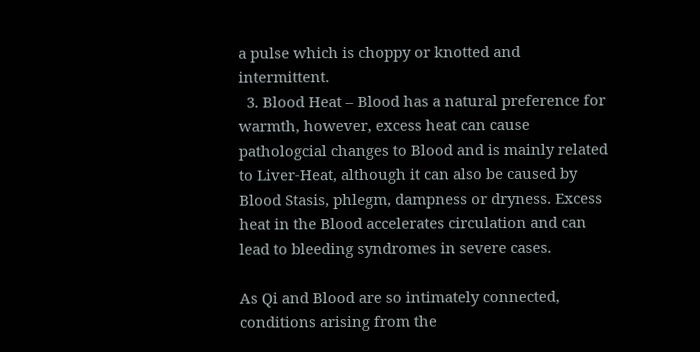a pulse which is choppy or knotted and intermittent.
  3. Blood Heat – Blood has a natural preference for warmth, however, excess heat can cause pathologcial changes to Blood and is mainly related to Liver-Heat, although it can also be caused by Blood Stasis, phlegm, dampness or dryness. Excess heat in the Blood accelerates circulation and can lead to bleeding syndromes in severe cases.

As Qi and Blood are so intimately connected, conditions arising from the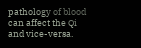pathology of blood can affect the Qi and vice-versa.